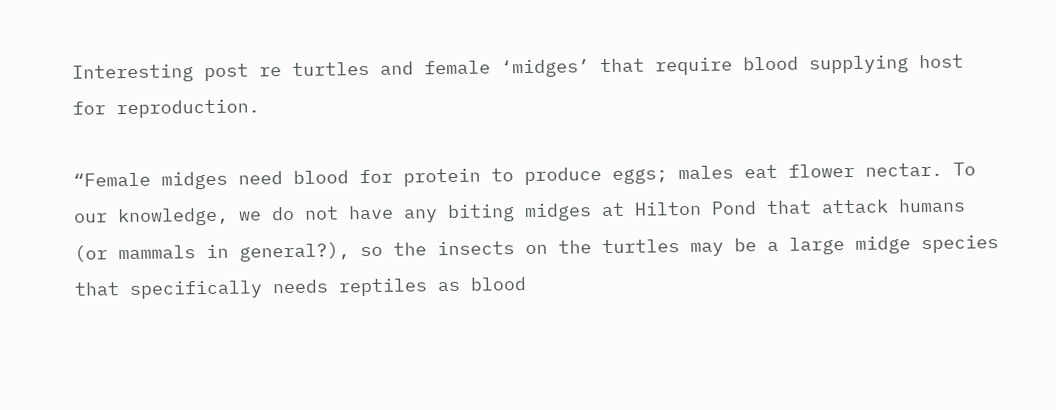Interesting post re turtles and female ‘midges’ that require blood supplying host for reproduction.

“Female midges need blood for protein to produce eggs; males eat flower nectar. To our knowledge, we do not have any biting midges at Hilton Pond that attack humans (or mammals in general?), so the insects on the turtles may be a large midge species that specifically needs reptiles as blood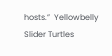hosts.”  Yellowbelly Slider Turtles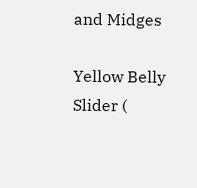and Midges

Yellow Belly Slider (